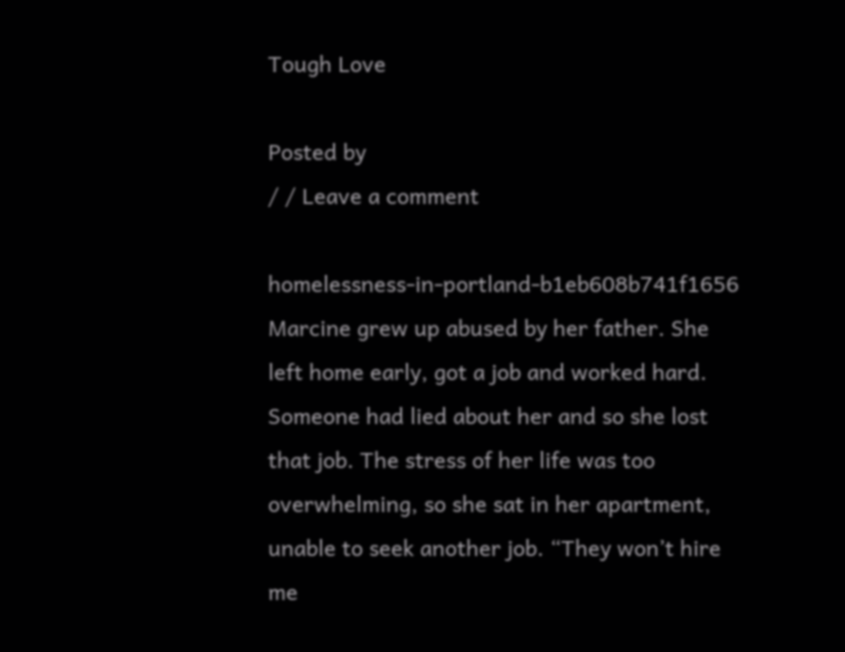Tough Love

Posted by
/ / Leave a comment

homelessness-in-portland-b1eb608b741f1656 Marcine grew up abused by her father. She left home early, got a job and worked hard. Someone had lied about her and so she lost that job. The stress of her life was too overwhelming, so she sat in her apartment, unable to seek another job. “They won’t hire me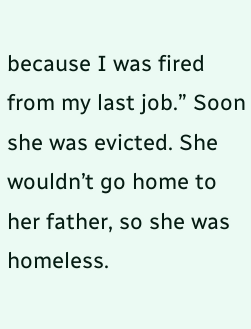because I was fired from my last job.” Soon she was evicted. She wouldn’t go home to her father, so she was homeless.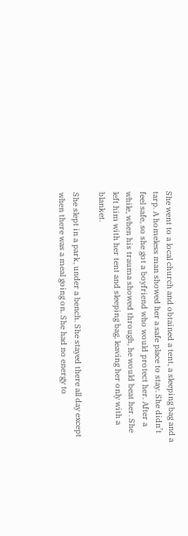She went to a local church and obtained a tent, a sleeping bag and a tarp. A homeless man showed her a safe place to stay. She didn’t feel safe, so she got a boyfriend who would protect her. After a while, when his trauma showed through, he would beat her. She left him with her tent and sleeping bag, leaving her only with a blanket.

She slept in a park, under a bench. She stayed there all day except when there was a meal going on. She had no energy to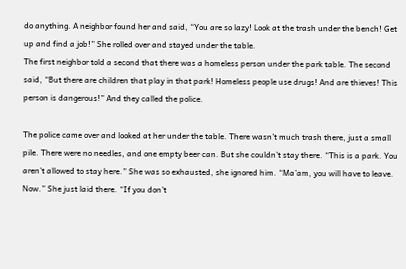do anything. A neighbor found her and said, “You are so lazy! Look at the trash under the bench! Get up and find a job!” She rolled over and stayed under the table.
The first neighbor told a second that there was a homeless person under the park table. The second said, “But there are children that play in that park! Homeless people use drugs! And are thieves! This person is dangerous!” And they called the police.

The police came over and looked at her under the table. There wasn’t much trash there, just a small pile. There were no needles, and one empty beer can. But she couldn’t stay there. “This is a park. You aren’t allowed to stay here.” She was so exhausted, she ignored him. “Ma’am, you will have to leave. Now.” She just laid there. “If you don’t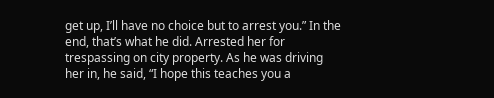get up, I’ll have no choice but to arrest you.” In the end, that’s what he did. Arrested her for trespassing on city property. As he was driving her in, he said, “I hope this teaches you a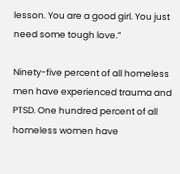lesson. You are a good girl. You just need some tough love.”

Ninety-five percent of all homeless men have experienced trauma and PTSD. One hundred percent of all homeless women have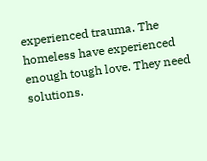experienced trauma. The homeless have experienced enough tough love. They need solutions.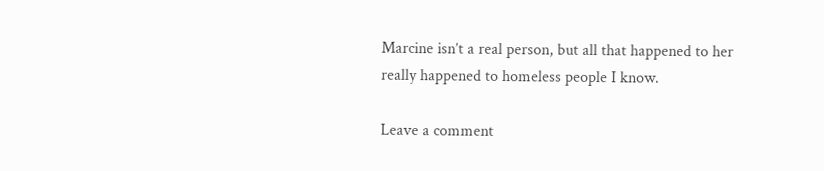Marcine isn’t a real person, but all that happened to her really happened to homeless people I know.

Leave a comment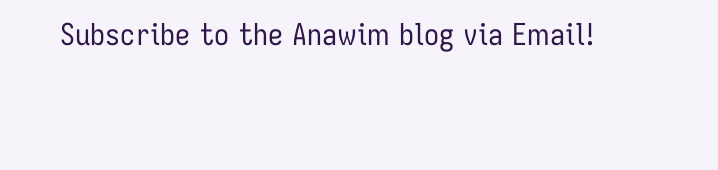Subscribe to the Anawim blog via Email!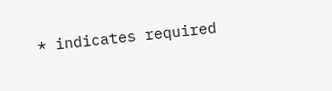* indicates required